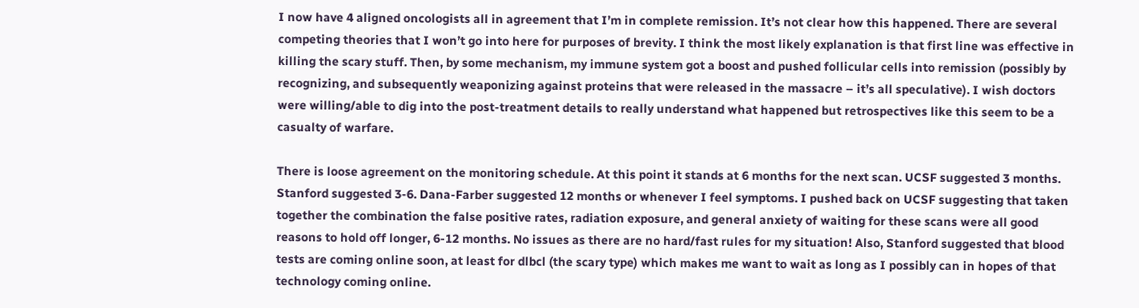I now have 4 aligned oncologists all in agreement that I’m in complete remission. It’s not clear how this happened. There are several competing theories that I won’t go into here for purposes of brevity. I think the most likely explanation is that first line was effective in killing the scary stuff. Then, by some mechanism, my immune system got a boost and pushed follicular cells into remission (possibly by recognizing, and subsequently weaponizing against proteins that were released in the massacre – it’s all speculative). I wish doctors were willing/able to dig into the post-treatment details to really understand what happened but retrospectives like this seem to be a casualty of warfare.

There is loose agreement on the monitoring schedule. At this point it stands at 6 months for the next scan. UCSF suggested 3 months. Stanford suggested 3-6. Dana-Farber suggested 12 months or whenever I feel symptoms. I pushed back on UCSF suggesting that taken together the combination the false positive rates, radiation exposure, and general anxiety of waiting for these scans were all good reasons to hold off longer, 6-12 months. No issues as there are no hard/fast rules for my situation! Also, Stanford suggested that blood tests are coming online soon, at least for dlbcl (the scary type) which makes me want to wait as long as I possibly can in hopes of that technology coming online.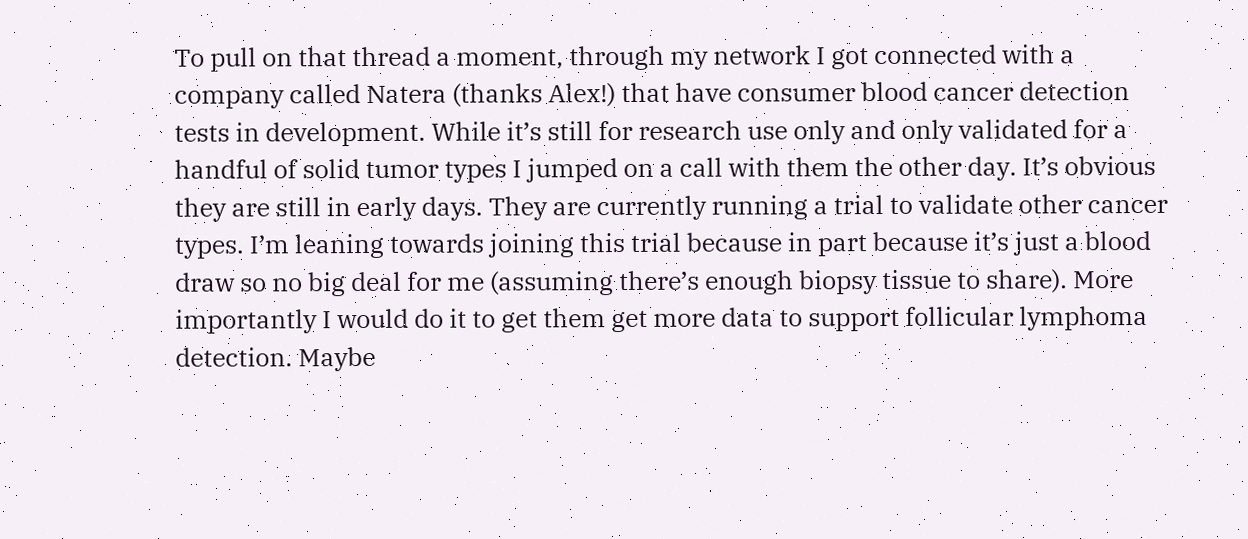To pull on that thread a moment, through my network I got connected with a company called Natera (thanks Alex!) that have consumer blood cancer detection tests in development. While it’s still for research use only and only validated for a handful of solid tumor types I jumped on a call with them the other day. It’s obvious they are still in early days. They are currently running a trial to validate other cancer types. I’m leaning towards joining this trial because in part because it’s just a blood draw so no big deal for me (assuming there’s enough biopsy tissue to share). More importantly I would do it to get them get more data to support follicular lymphoma detection. Maybe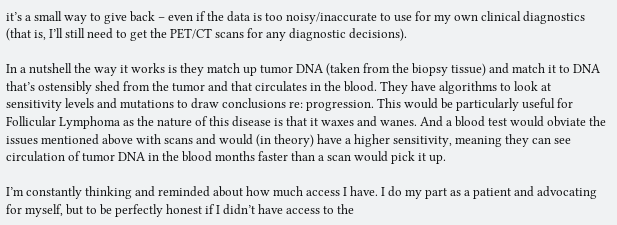it’s a small way to give back – even if the data is too noisy/inaccurate to use for my own clinical diagnostics (that is, I’ll still need to get the PET/CT scans for any diagnostic decisions).

In a nutshell the way it works is they match up tumor DNA (taken from the biopsy tissue) and match it to DNA that’s ostensibly shed from the tumor and that circulates in the blood. They have algorithms to look at sensitivity levels and mutations to draw conclusions re: progression. This would be particularly useful for Follicular Lymphoma as the nature of this disease is that it waxes and wanes. And a blood test would obviate the issues mentioned above with scans and would (in theory) have a higher sensitivity, meaning they can see circulation of tumor DNA in the blood months faster than a scan would pick it up.

I’m constantly thinking and reminded about how much access I have. I do my part as a patient and advocating for myself, but to be perfectly honest if I didn’t have access to the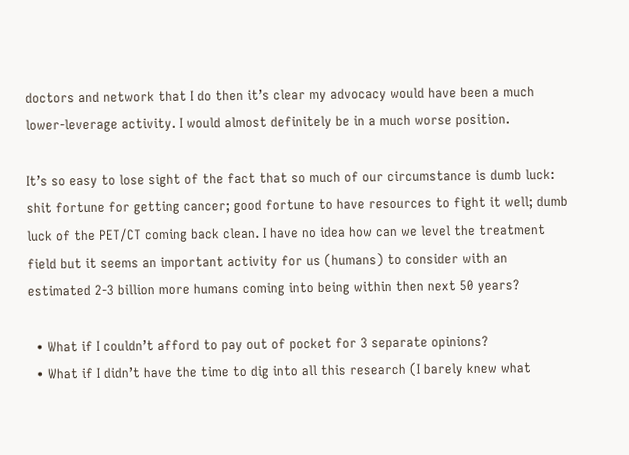doctors and network that I do then it’s clear my advocacy would have been a much lower-leverage activity. I would almost definitely be in a much worse position.

It’s so easy to lose sight of the fact that so much of our circumstance is dumb luck: shit fortune for getting cancer; good fortune to have resources to fight it well; dumb luck of the PET/CT coming back clean. I have no idea how can we level the treatment field but it seems an important activity for us (humans) to consider with an estimated 2-3 billion more humans coming into being within then next 50 years?

  • What if I couldn’t afford to pay out of pocket for 3 separate opinions?
  • What if I didn’t have the time to dig into all this research (I barely knew what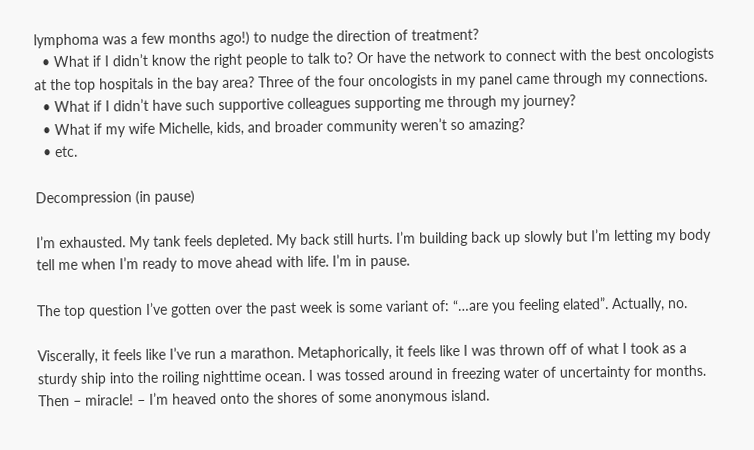lymphoma was a few months ago!) to nudge the direction of treatment?
  • What if I didn’t know the right people to talk to? Or have the network to connect with the best oncologists at the top hospitals in the bay area? Three of the four oncologists in my panel came through my connections.
  • What if I didn’t have such supportive colleagues supporting me through my journey?
  • What if my wife Michelle, kids, and broader community weren’t so amazing?
  • etc.

Decompression (in pause)

I’m exhausted. My tank feels depleted. My back still hurts. I’m building back up slowly but I’m letting my body tell me when I’m ready to move ahead with life. I’m in pause.

The top question I’ve gotten over the past week is some variant of: “…are you feeling elated”. Actually, no.

Viscerally, it feels like I’ve run a marathon. Metaphorically, it feels like I was thrown off of what I took as a sturdy ship into the roiling nighttime ocean. I was tossed around in freezing water of uncertainty for months. Then – miracle! – I’m heaved onto the shores of some anonymous island.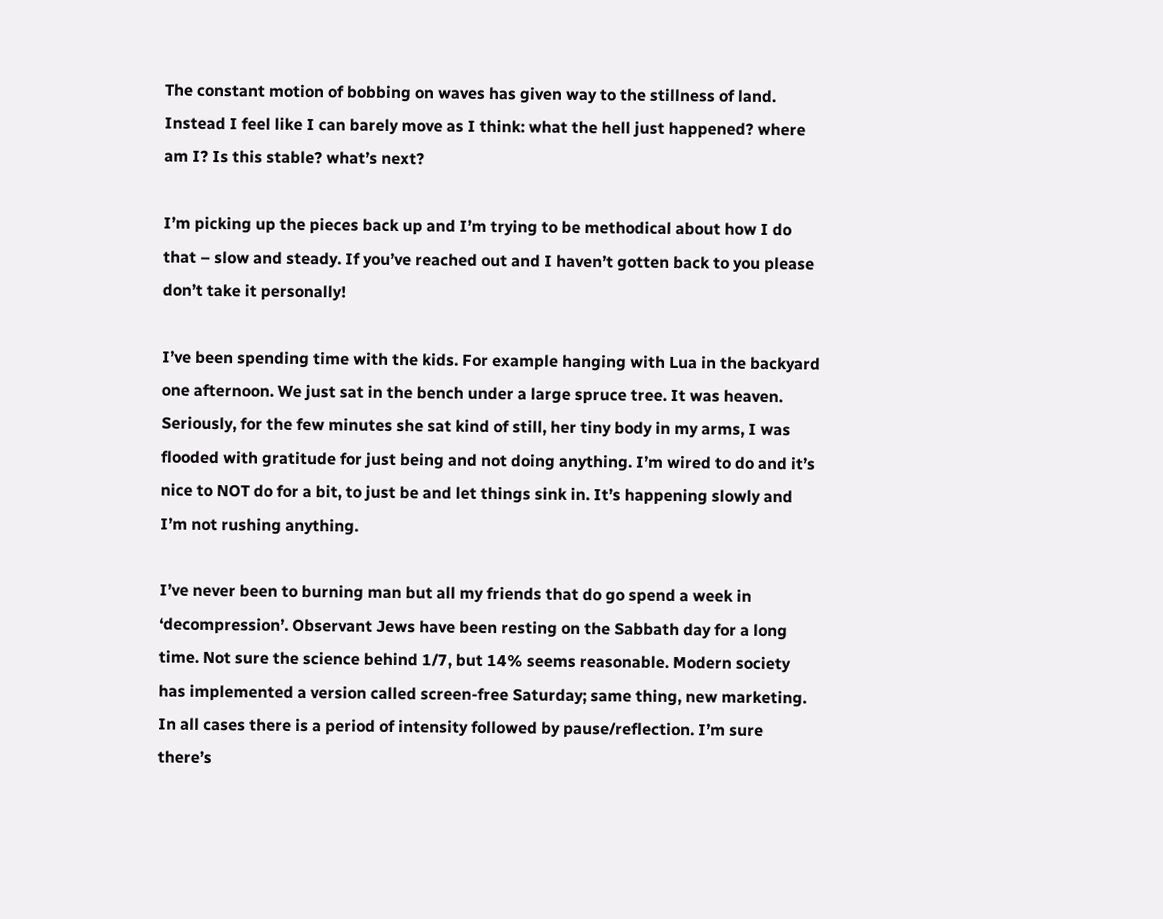The constant motion of bobbing on waves has given way to the stillness of land. Instead I feel like I can barely move as I think: what the hell just happened? where am I? Is this stable? what’s next?

I’m picking up the pieces back up and I’m trying to be methodical about how I do that – slow and steady. If you’ve reached out and I haven’t gotten back to you please don’t take it personally!

I’ve been spending time with the kids. For example hanging with Lua in the backyard one afternoon. We just sat in the bench under a large spruce tree. It was heaven. Seriously, for the few minutes she sat kind of still, her tiny body in my arms, I was flooded with gratitude for just being and not doing anything. I’m wired to do and it’s nice to NOT do for a bit, to just be and let things sink in. It’s happening slowly and I’m not rushing anything.

I’ve never been to burning man but all my friends that do go spend a week in ‘decompression’. Observant Jews have been resting on the Sabbath day for a long time. Not sure the science behind 1/7, but 14% seems reasonable. Modern society has implemented a version called screen-free Saturday; same thing, new marketing. In all cases there is a period of intensity followed by pause/reflection. I’m sure there’s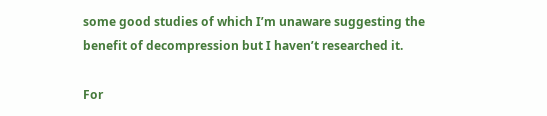some good studies of which I’m unaware suggesting the benefit of decompression but I haven’t researched it.

For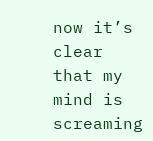now it’s clear that my mind is screaming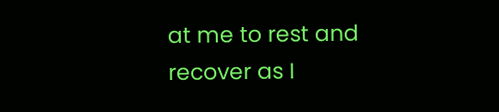at me to rest and recover as I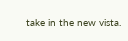take in the new vista.